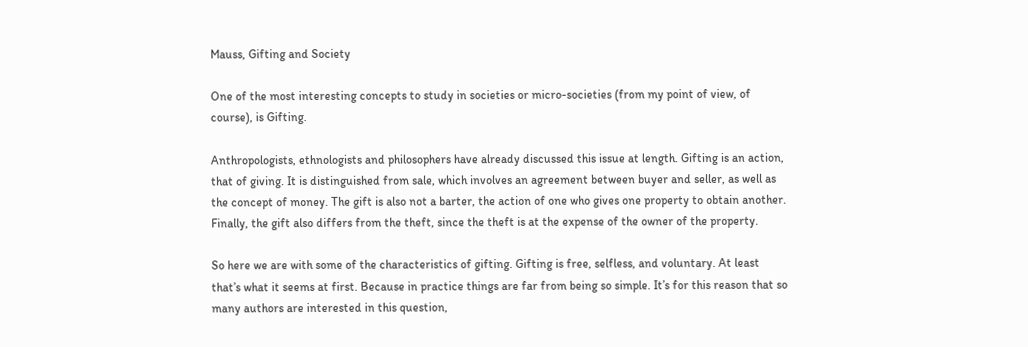Mauss, Gifting and Society

One of the most interesting concepts to study in societies or micro-societies (from my point of view, of course), is Gifting.

Anthropologists, ethnologists and philosophers have already discussed this issue at length. Gifting is an action, that of giving. It is distinguished from sale, which involves an agreement between buyer and seller, as well as the concept of money. The gift is also not a barter, the action of one who gives one property to obtain another. Finally, the gift also differs from the theft, since the theft is at the expense of the owner of the property.

So here we are with some of the characteristics of gifting. Gifting is free, selfless, and voluntary. At least that’s what it seems at first. Because in practice things are far from being so simple. It’s for this reason that so many authors are interested in this question,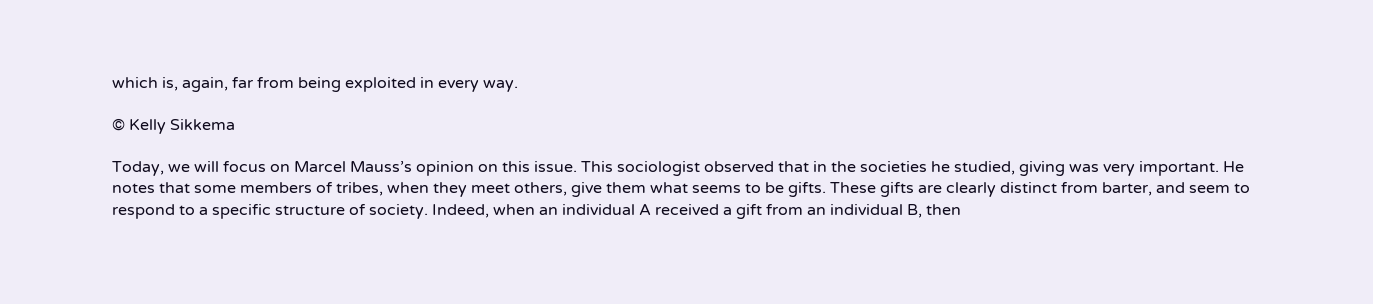which is, again, far from being exploited in every way.

© Kelly Sikkema

Today, we will focus on Marcel Mauss’s opinion on this issue. This sociologist observed that in the societies he studied, giving was very important. He notes that some members of tribes, when they meet others, give them what seems to be gifts. These gifts are clearly distinct from barter, and seem to respond to a specific structure of society. Indeed, when an individual A received a gift from an individual B, then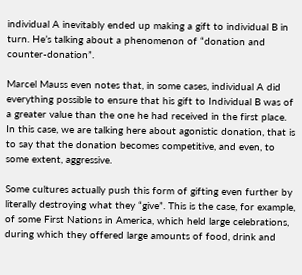individual A inevitably ended up making a gift to individual B in turn. He’s talking about a phenomenon of “donation and counter-donation”.

Marcel Mauss even notes that, in some cases, individual A did everything possible to ensure that his gift to Individual B was of a greater value than the one he had received in the first place. In this case, we are talking here about agonistic donation, that is to say that the donation becomes competitive, and even, to some extent, aggressive.

Some cultures actually push this form of gifting even further by literally destroying what they “give”. This is the case, for example, of some First Nations in America, which held large celebrations, during which they offered large amounts of food, drink and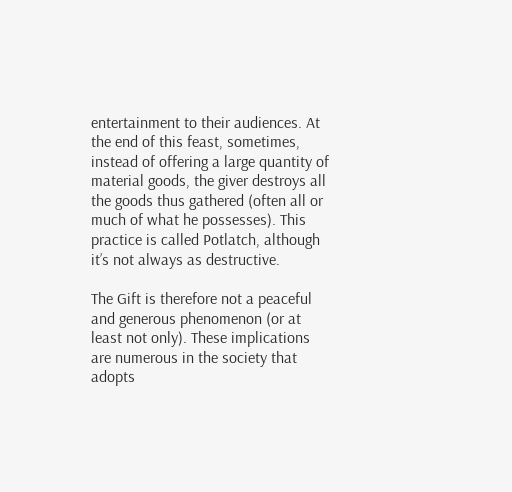entertainment to their audiences. At the end of this feast, sometimes, instead of offering a large quantity of material goods, the giver destroys all the goods thus gathered (often all or much of what he possesses). This practice is called Potlatch, although it’s not always as destructive.

The Gift is therefore not a peaceful and generous phenomenon (or at least not only). These implications are numerous in the society that adopts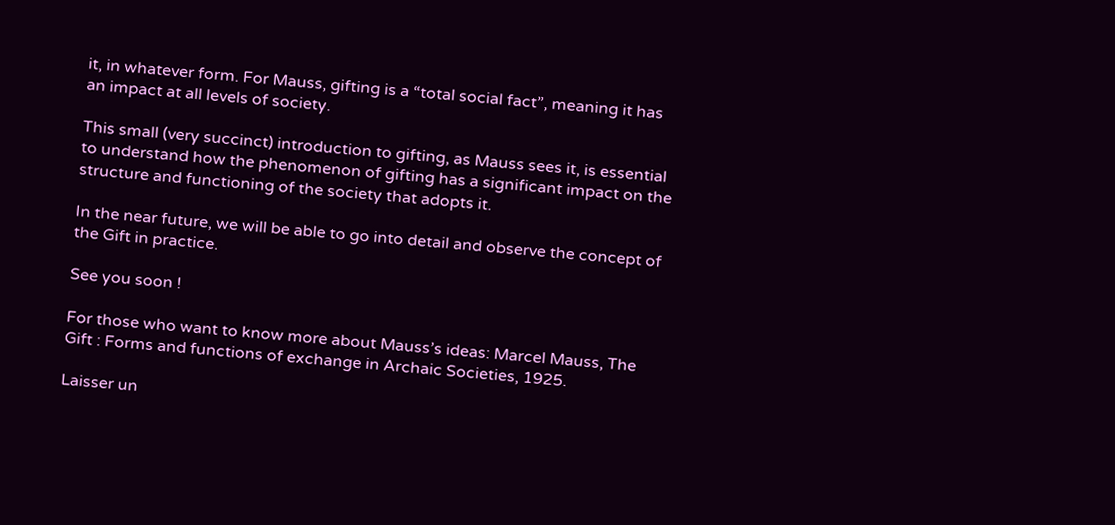it, in whatever form. For Mauss, gifting is a “total social fact”, meaning it has an impact at all levels of society.

This small (very succinct) introduction to gifting, as Mauss sees it, is essential to understand how the phenomenon of gifting has a significant impact on the structure and functioning of the society that adopts it.

In the near future, we will be able to go into detail and observe the concept of the Gift in practice.

See you soon !

For those who want to know more about Mauss’s ideas: Marcel Mauss, The Gift : Forms and functions of exchange in Archaic Societies, 1925.

Laisser un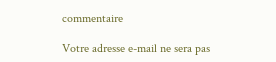commentaire

Votre adresse e-mail ne sera pas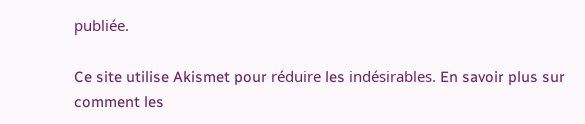publiée.

Ce site utilise Akismet pour réduire les indésirables. En savoir plus sur comment les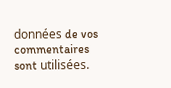données de vos commentaires sont utilisées.